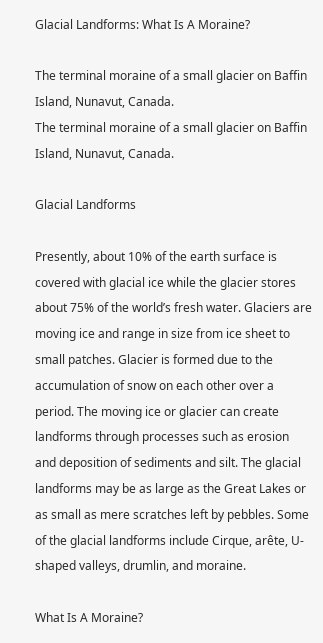Glacial Landforms: What Is A Moraine?

The terminal moraine of a small glacier on Baffin Island, Nunavut, Canada.
The terminal moraine of a small glacier on Baffin Island, Nunavut, Canada.

Glacial Landforms

Presently, about 10% of the earth surface is covered with glacial ice while the glacier stores about 75% of the world’s fresh water. Glaciers are moving ice and range in size from ice sheet to small patches. Glacier is formed due to the accumulation of snow on each other over a period. The moving ice or glacier can create landforms through processes such as erosion and deposition of sediments and silt. The glacial landforms may be as large as the Great Lakes or as small as mere scratches left by pebbles. Some of the glacial landforms include Cirque, arête, U-shaped valleys, drumlin, and moraine.

What Is A Moraine?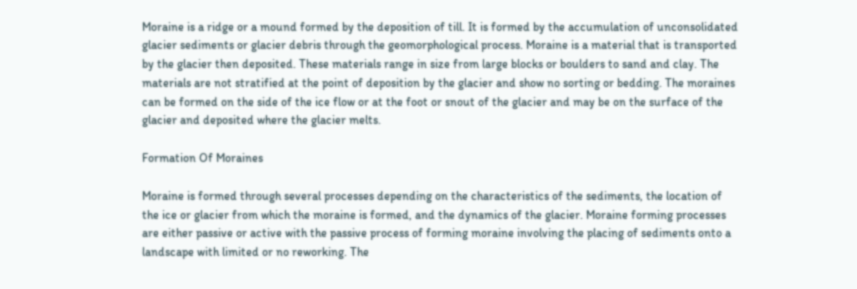Moraine is a ridge or a mound formed by the deposition of till. It is formed by the accumulation of unconsolidated glacier sediments or glacier debris through the geomorphological process. Moraine is a material that is transported by the glacier then deposited. These materials range in size from large blocks or boulders to sand and clay. The materials are not stratified at the point of deposition by the glacier and show no sorting or bedding. The moraines can be formed on the side of the ice flow or at the foot or snout of the glacier and may be on the surface of the glacier and deposited where the glacier melts.

Formation Of Moraines

Moraine is formed through several processes depending on the characteristics of the sediments, the location of the ice or glacier from which the moraine is formed, and the dynamics of the glacier. Moraine forming processes are either passive or active with the passive process of forming moraine involving the placing of sediments onto a landscape with limited or no reworking. The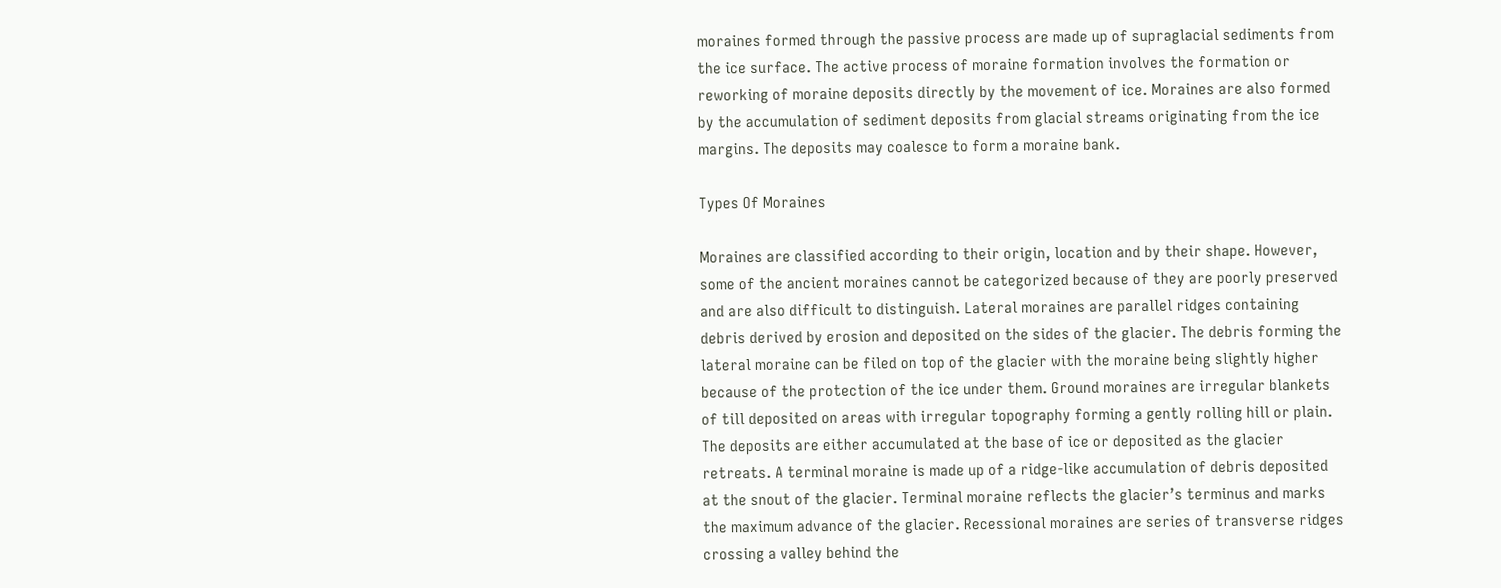moraines formed through the passive process are made up of supraglacial sediments from the ice surface. The active process of moraine formation involves the formation or reworking of moraine deposits directly by the movement of ice. Moraines are also formed by the accumulation of sediment deposits from glacial streams originating from the ice margins. The deposits may coalesce to form a moraine bank.

Types Of Moraines

Moraines are classified according to their origin, location and by their shape. However, some of the ancient moraines cannot be categorized because of they are poorly preserved and are also difficult to distinguish. Lateral moraines are parallel ridges containing debris derived by erosion and deposited on the sides of the glacier. The debris forming the lateral moraine can be filed on top of the glacier with the moraine being slightly higher because of the protection of the ice under them. Ground moraines are irregular blankets of till deposited on areas with irregular topography forming a gently rolling hill or plain. The deposits are either accumulated at the base of ice or deposited as the glacier retreats. A terminal moraine is made up of a ridge-like accumulation of debris deposited at the snout of the glacier. Terminal moraine reflects the glacier’s terminus and marks the maximum advance of the glacier. Recessional moraines are series of transverse ridges crossing a valley behind the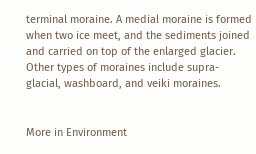terminal moraine. A medial moraine is formed when two ice meet, and the sediments joined and carried on top of the enlarged glacier. Other types of moraines include supra-glacial, washboard, and veiki moraines.


More in Environment